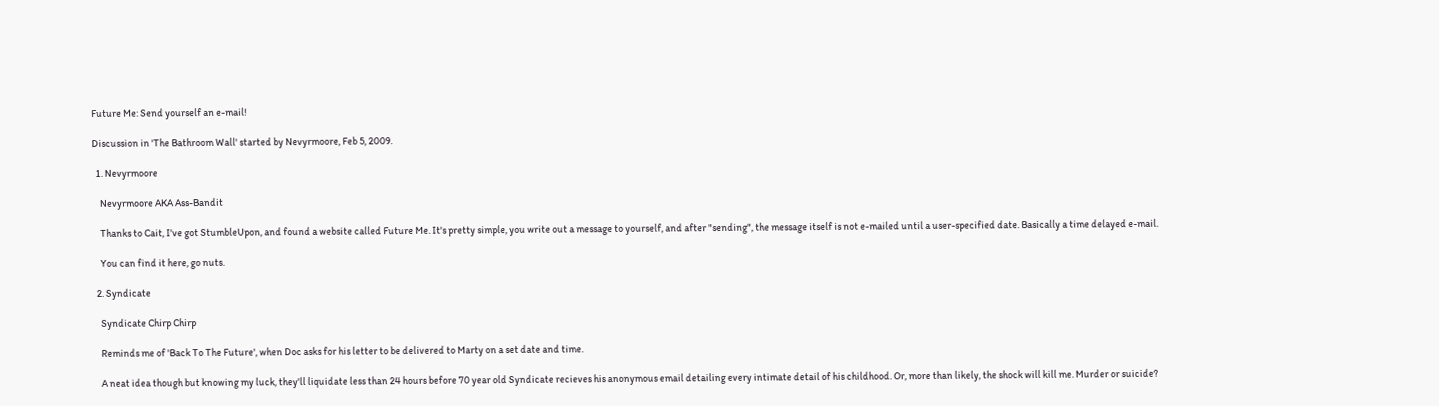Future Me: Send yourself an e-mail!

Discussion in 'The Bathroom Wall' started by Nevyrmoore, Feb 5, 2009.

  1. Nevyrmoore

    Nevyrmoore AKA Ass-Bandit

    Thanks to Cait, I've got StumbleUpon, and found a website called Future Me. It's pretty simple, you write out a message to yourself, and after "sending", the message itself is not e-mailed until a user-specified date. Basically a time delayed e-mail.

    You can find it here, go nuts.

  2. Syndicate

    Syndicate Chirp Chirp

    Reminds me of 'Back To The Future', when Doc asks for his letter to be delivered to Marty on a set date and time.

    A neat idea though but knowing my luck, they'll liquidate less than 24 hours before 70 year old Syndicate recieves his anonymous email detailing every intimate detail of his childhood. Or, more than likely, the shock will kill me. Murder or suicide?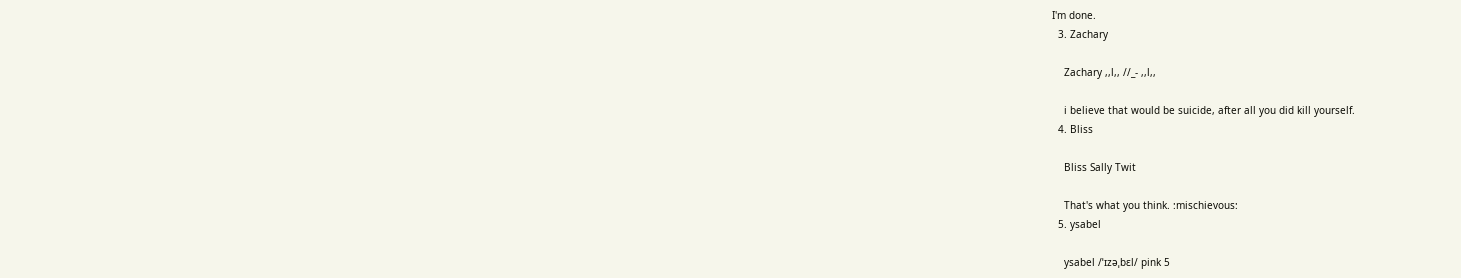I'm done.
  3. Zachary

    Zachary ,,l,, //_- ,,l,,

    i believe that would be suicide, after all you did kill yourself.
  4. Bliss

    Bliss Sally Twit

    That's what you think. :mischievous:
  5. ysabel

    ysabel /ˈɪzəˌbɛl/ pink 5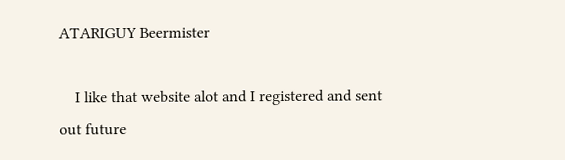ATARIGUY Beermister

    I like that website alot and I registered and sent out future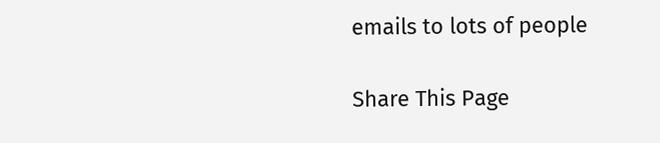emails to lots of people

Share This Page